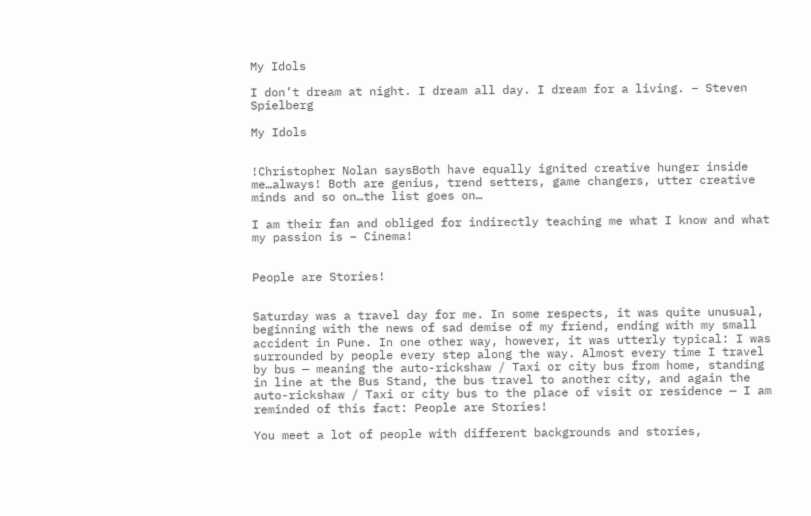My Idols

I don’t dream at night. I dream all day. I dream for a living. – Steven Spielberg

My Idols


!Christopher Nolan saysBoth have equally ignited creative hunger inside me…always! Both are genius, trend setters, game changers, utter creative minds and so on…the list goes on…

I am their fan and obliged for indirectly teaching me what I know and what my passion is – Cinema!


People are Stories!


Saturday was a travel day for me. In some respects, it was quite unusual, beginning with the news of sad demise of my friend, ending with my small accident in Pune. In one other way, however, it was utterly typical: I was surrounded by people every step along the way. Almost every time I travel by bus — meaning the auto-rickshaw / Taxi or city bus from home, standing in line at the Bus Stand, the bus travel to another city, and again the auto-rickshaw / Taxi or city bus to the place of visit or residence — I am reminded of this fact: People are Stories!

You meet a lot of people with different backgrounds and stories,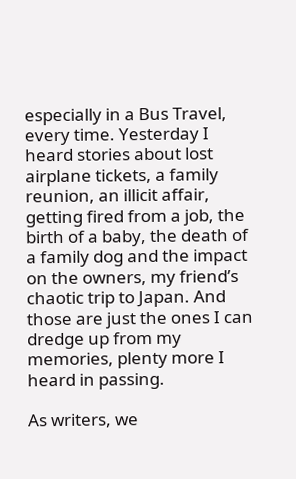especially in a Bus Travel, every time. Yesterday I heard stories about lost airplane tickets, a family reunion, an illicit affair, getting fired from a job, the birth of a baby, the death of a family dog and the impact on the owners, my friend’s chaotic trip to Japan. And those are just the ones I can dredge up from my memories, plenty more I heard in passing.

As writers, we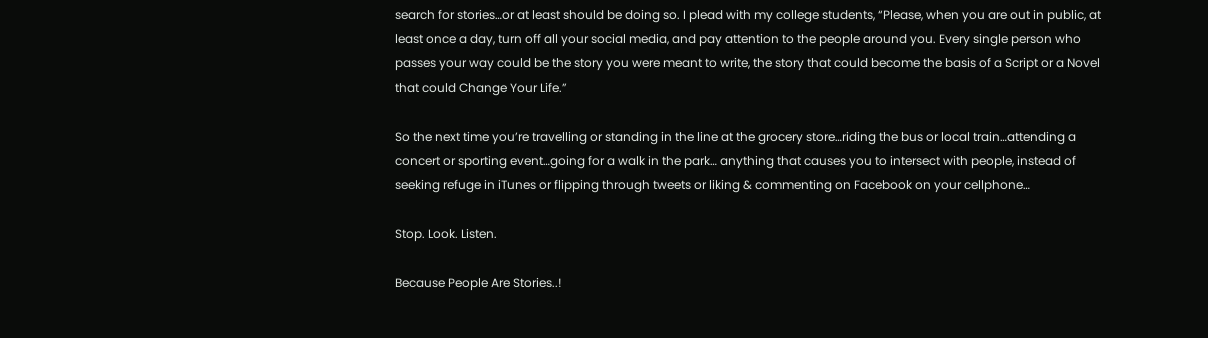search for stories…or at least should be doing so. I plead with my college students, “Please, when you are out in public, at least once a day, turn off all your social media, and pay attention to the people around you. Every single person who passes your way could be the story you were meant to write, the story that could become the basis of a Script or a Novel that could Change Your Life.”

So the next time you’re travelling or standing in the line at the grocery store…riding the bus or local train…attending a concert or sporting event…going for a walk in the park… anything that causes you to intersect with people, instead of seeking refuge in iTunes or flipping through tweets or liking & commenting on Facebook on your cellphone…

Stop. Look. Listen.

Because People Are Stories..!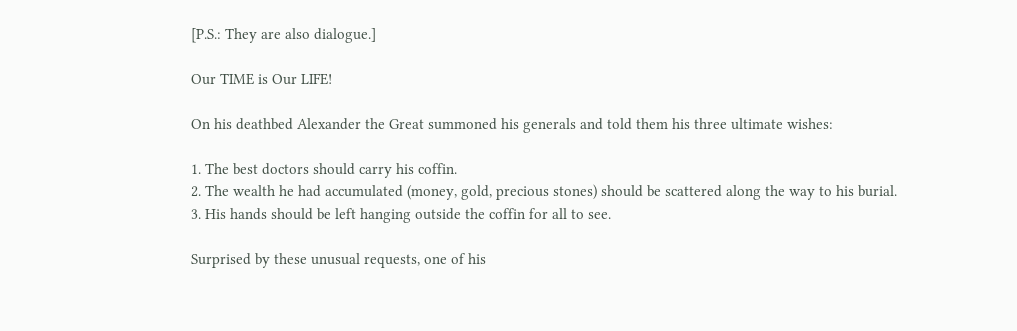[P.S.: They are also dialogue.]

Our TIME is Our LIFE!

On his deathbed Alexander the Great summoned his generals and told them his three ultimate wishes:

1. The best doctors should carry his coffin.
2. The wealth he had accumulated (money, gold, precious stones) should be scattered along the way to his burial.
3. His hands should be left hanging outside the coffin for all to see.

Surprised by these unusual requests, one of his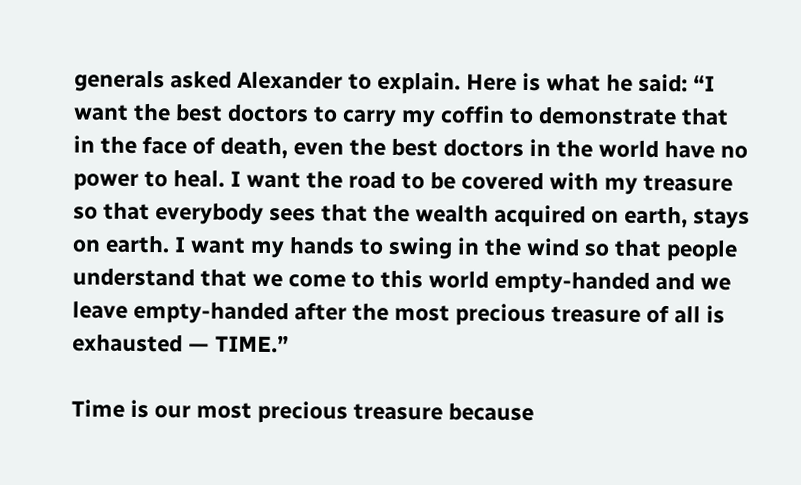generals asked Alexander to explain. Here is what he said: “I want the best doctors to carry my coffin to demonstrate that in the face of death, even the best doctors in the world have no power to heal. I want the road to be covered with my treasure so that everybody sees that the wealth acquired on earth, stays on earth. I want my hands to swing in the wind so that people understand that we come to this world empty-handed and we leave empty-handed after the most precious treasure of all is exhausted — TIME.”

Time is our most precious treasure because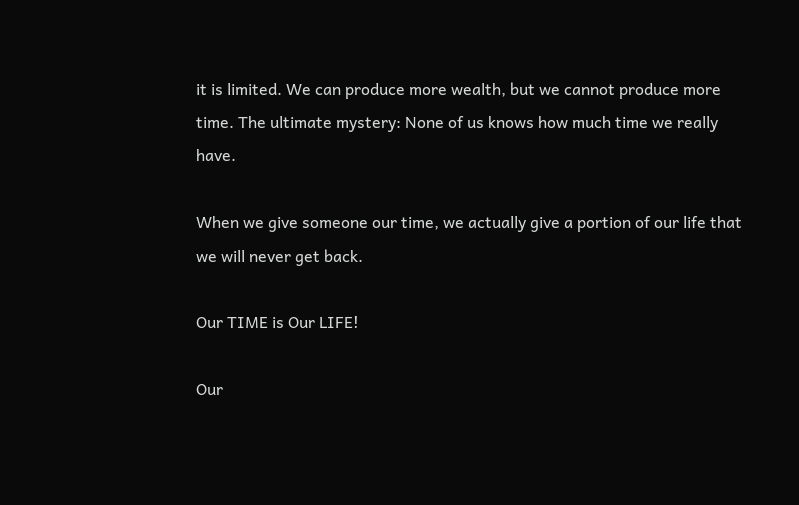it is limited. We can produce more wealth, but we cannot produce more time. The ultimate mystery: None of us knows how much time we really have.

When we give someone our time, we actually give a portion of our life that we will never get back.

Our TIME is Our LIFE!

Our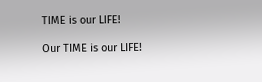TIME is our LIFE!

Our TIME is our LIFE!